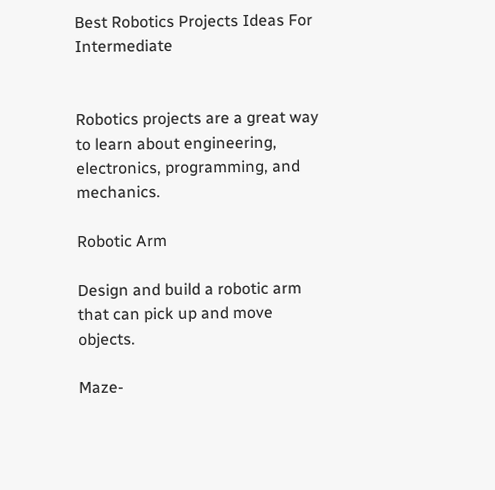Best Robotics Projects Ideas For Intermediate


Robotics projects are a great way to learn about engineering, electronics, programming, and mechanics.

Robotic Arm

Design and build a robotic arm that can pick up and move objects.

Maze-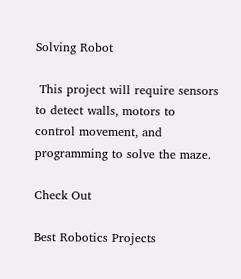Solving Robot

 This project will require sensors to detect walls, motors to control movement, and programming to solve the maze.

Check Out

Best Robotics Projects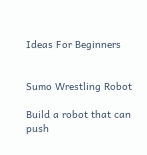Ideas For Beginners


Sumo Wrestling Robot

Build a robot that can push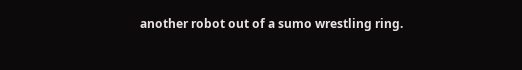another robot out of a sumo wrestling ring.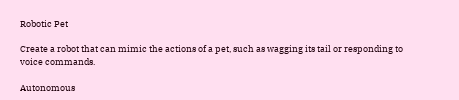Robotic Pet

Create a robot that can mimic the actions of a pet, such as wagging its tail or responding to voice commands.

Autonomous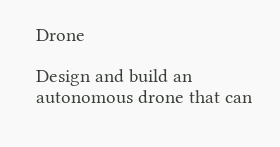Drone

Design and build an autonomous drone that can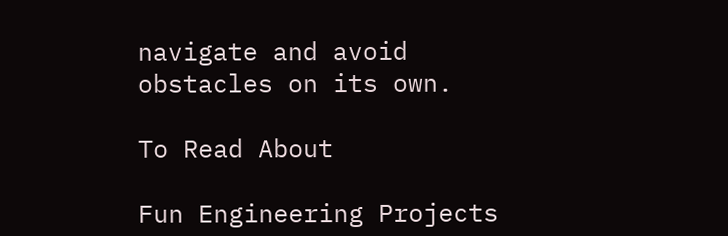navigate and avoid obstacles on its own.

To Read About

Fun Engineering Projects